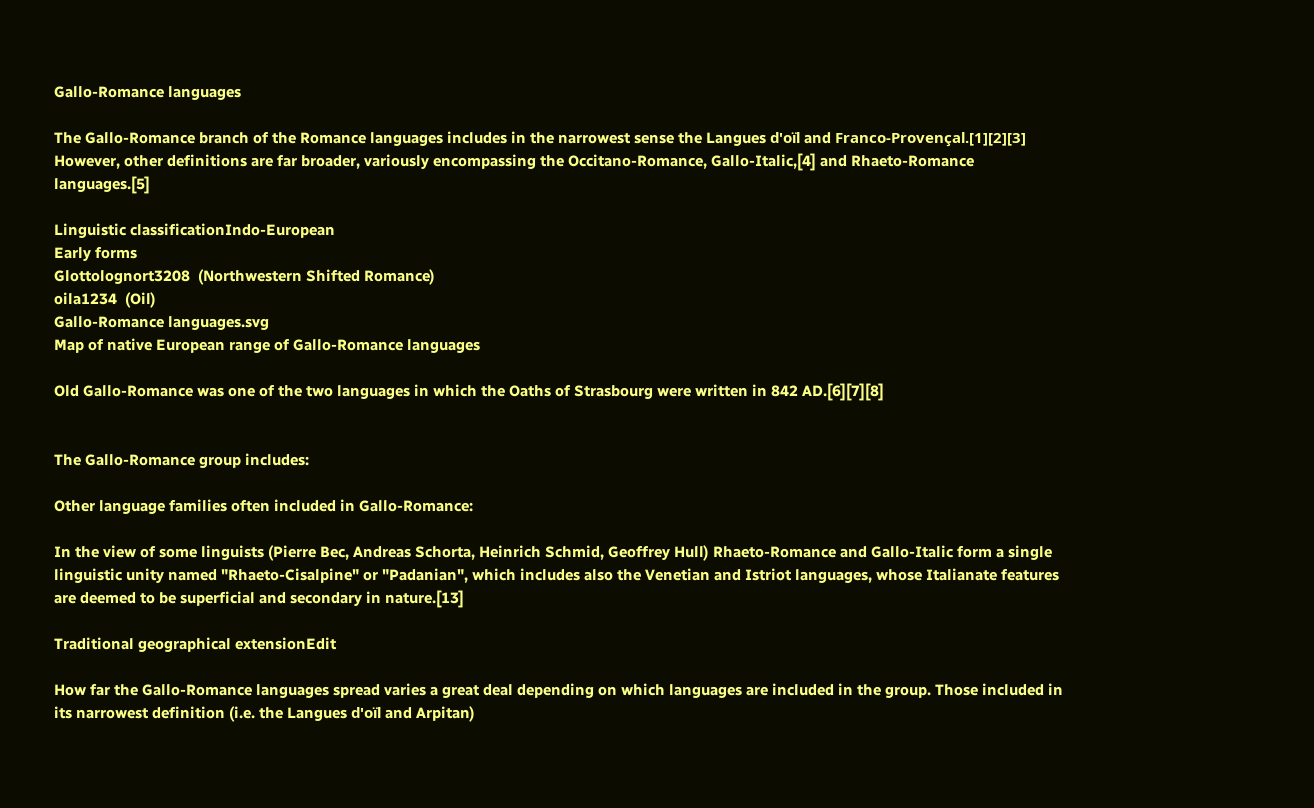Gallo-Romance languages

The Gallo-Romance branch of the Romance languages includes in the narrowest sense the Langues d'oïl and Franco-Provençal.[1][2][3] However, other definitions are far broader, variously encompassing the Occitano-Romance, Gallo-Italic,[4] and Rhaeto-Romance languages.[5]

Linguistic classificationIndo-European
Early forms
Glottolognort3208  (Northwestern Shifted Romance)
oila1234  (Oil)
Gallo-Romance languages.svg
Map of native European range of Gallo-Romance languages

Old Gallo-Romance was one of the two languages in which the Oaths of Strasbourg were written in 842 AD.[6][7][8]


The Gallo-Romance group includes:

Other language families often included in Gallo-Romance:

In the view of some linguists (Pierre Bec, Andreas Schorta, Heinrich Schmid, Geoffrey Hull) Rhaeto-Romance and Gallo-Italic form a single linguistic unity named "Rhaeto-Cisalpine" or "Padanian", which includes also the Venetian and Istriot languages, whose Italianate features are deemed to be superficial and secondary in nature.[13]

Traditional geographical extensionEdit

How far the Gallo-Romance languages spread varies a great deal depending on which languages are included in the group. Those included in its narrowest definition (i.e. the Langues d'oïl and Arpitan)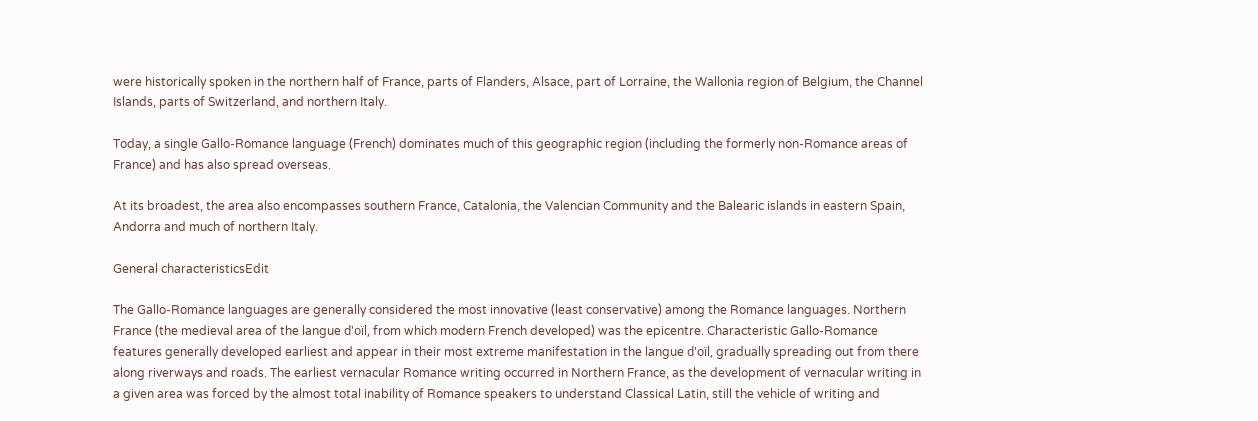were historically spoken in the northern half of France, parts of Flanders, Alsace, part of Lorraine, the Wallonia region of Belgium, the Channel Islands, parts of Switzerland, and northern Italy.

Today, a single Gallo-Romance language (French) dominates much of this geographic region (including the formerly non-Romance areas of France) and has also spread overseas.

At its broadest, the area also encompasses southern France, Catalonia, the Valencian Community and the Balearic islands in eastern Spain, Andorra and much of northern Italy.

General characteristicsEdit

The Gallo-Romance languages are generally considered the most innovative (least conservative) among the Romance languages. Northern France (the medieval area of the langue d'oïl, from which modern French developed) was the epicentre. Characteristic Gallo-Romance features generally developed earliest and appear in their most extreme manifestation in the langue d'oïl, gradually spreading out from there along riverways and roads. The earliest vernacular Romance writing occurred in Northern France, as the development of vernacular writing in a given area was forced by the almost total inability of Romance speakers to understand Classical Latin, still the vehicle of writing and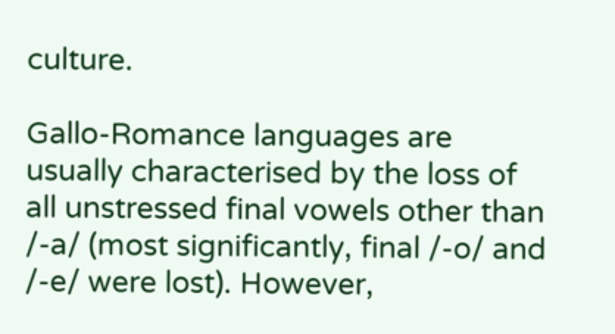culture.

Gallo-Romance languages are usually characterised by the loss of all unstressed final vowels other than /-a/ (most significantly, final /-o/ and /-e/ were lost). However,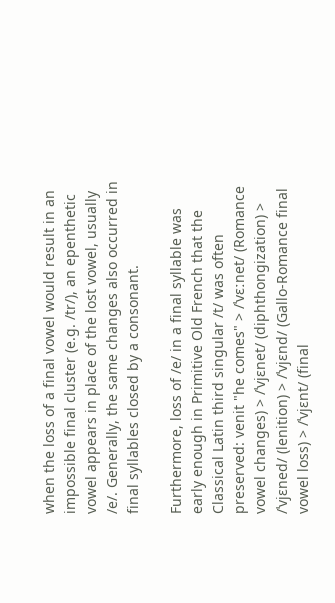when the loss of a final vowel would result in an impossible final cluster (e.g. /tr/), an epenthetic vowel appears in place of the lost vowel, usually /e/. Generally, the same changes also occurred in final syllables closed by a consonant.

Furthermore, loss of /e/ in a final syllable was early enough in Primitive Old French that the Classical Latin third singular /t/ was often preserved: venit "he comes" > /ˈvɛːnet/ (Romance vowel changes) > /ˈvjɛnet/ (diphthongization) > /ˈvjɛned/ (lenition) > /ˈvjɛnd/ (Gallo-Romance final vowel loss) > /ˈvjɛnt/ (final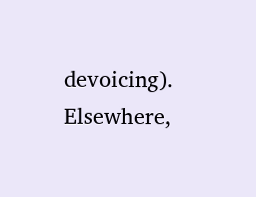devoicing). Elsewhere,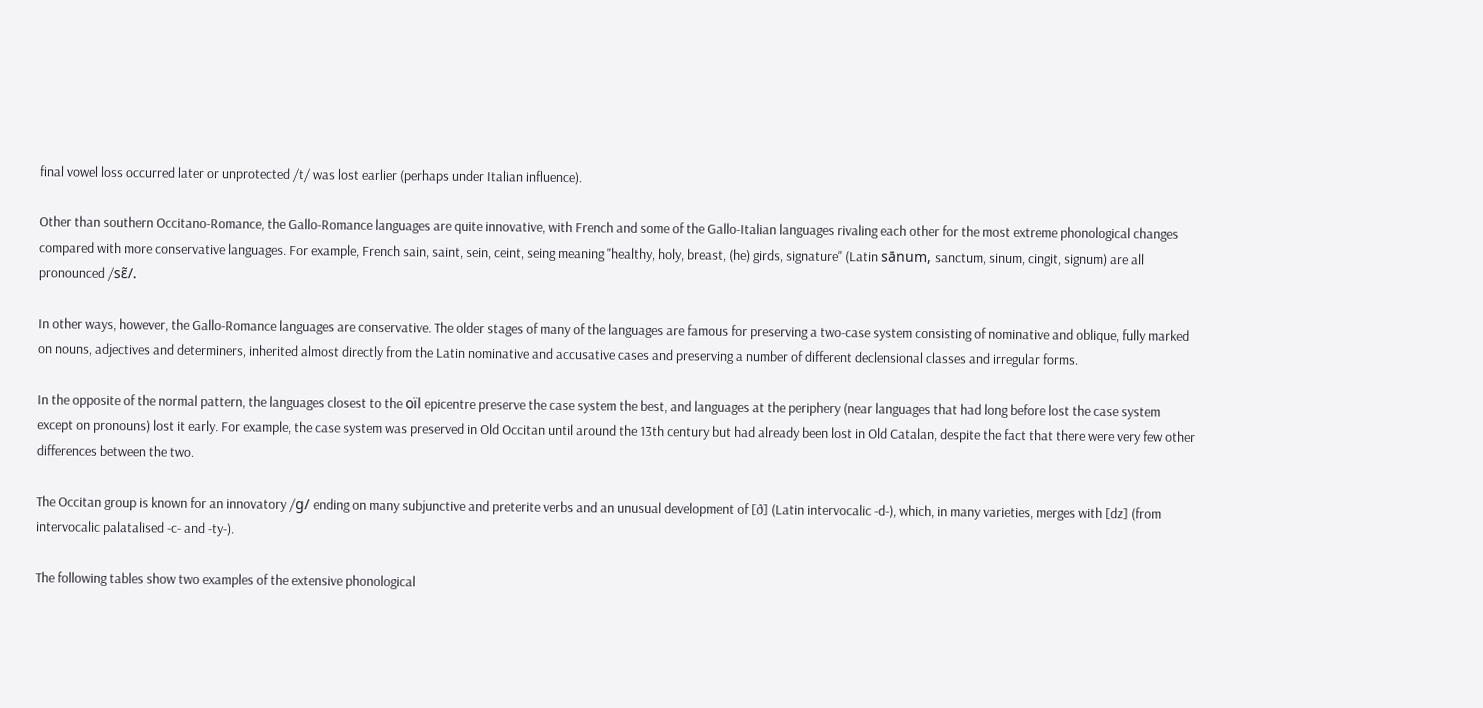final vowel loss occurred later or unprotected /t/ was lost earlier (perhaps under Italian influence).

Other than southern Occitano-Romance, the Gallo-Romance languages are quite innovative, with French and some of the Gallo-Italian languages rivaling each other for the most extreme phonological changes compared with more conservative languages. For example, French sain, saint, sein, ceint, seing meaning "healthy, holy, breast, (he) girds, signature" (Latin sānum, sanctum, sinum, cingit, signum) are all pronounced /sɛ̃/.

In other ways, however, the Gallo-Romance languages are conservative. The older stages of many of the languages are famous for preserving a two-case system consisting of nominative and oblique, fully marked on nouns, adjectives and determiners, inherited almost directly from the Latin nominative and accusative cases and preserving a number of different declensional classes and irregular forms.

In the opposite of the normal pattern, the languages closest to the oïl epicentre preserve the case system the best, and languages at the periphery (near languages that had long before lost the case system except on pronouns) lost it early. For example, the case system was preserved in Old Occitan until around the 13th century but had already been lost in Old Catalan, despite the fact that there were very few other differences between the two.

The Occitan group is known for an innovatory /ɡ/ ending on many subjunctive and preterite verbs and an unusual development of [ð] (Latin intervocalic -d-), which, in many varieties, merges with [dz] (from intervocalic palatalised -c- and -ty-).

The following tables show two examples of the extensive phonological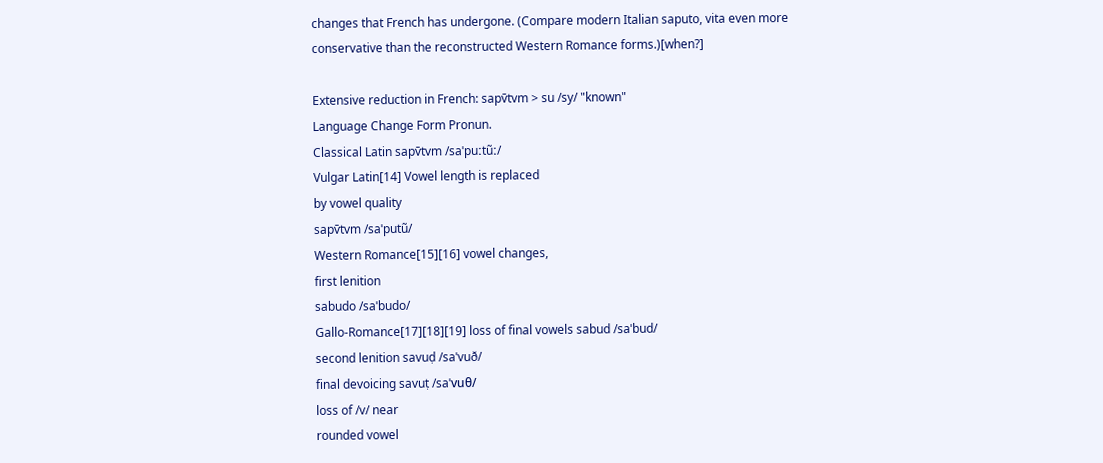changes that French has undergone. (Compare modern Italian saputo, vita even more conservative than the reconstructed Western Romance forms.)[when?]

Extensive reduction in French: sapv̄tvm > su /sy/ "known"
Language Change Form Pronun.
Classical Latin sapv̄tvm /saˈpuːtũː/
Vulgar Latin[14] Vowel length is replaced
by vowel quality
sapv̄tvm /saˈputũ/
Western Romance[15][16] vowel changes,
first lenition
sabudo /saˈbudo/
Gallo-Romance[17][18][19] loss of final vowels sabud /saˈbud/
second lenition savuḍ /saˈvuð/
final devoicing savuṭ /saˈvuθ/
loss of /v/ near
rounded vowel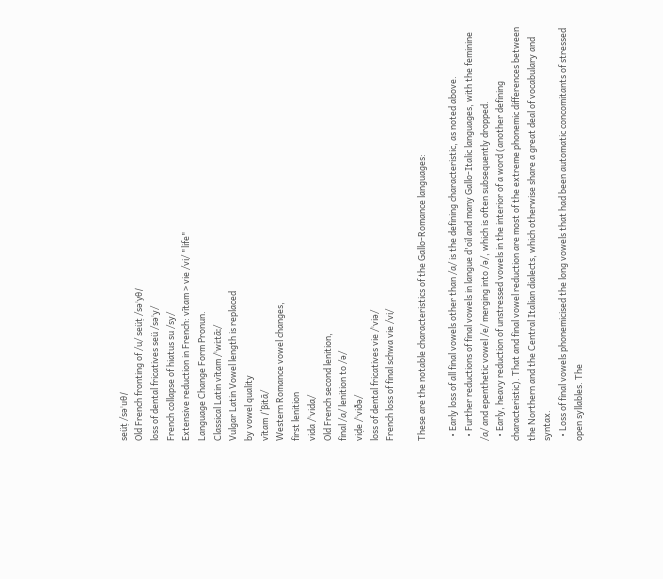seüṭ /səˈuθ/
Old French fronting of /u/ seüṭ /səˈyθ/
loss of dental fricatives seü /səˈy/
French collapse of hiatus su /sy/
Extensive reduction in French: vītam > vie /vi/ "life"
Language Change Form Pronun.
Classical Latin vītam /ˈwiːtãː/
Vulgar Latin Vowel length is replaced
by vowel quality
vītam /ˈβitã/
Western Romance vowel changes,
first lenition
vida /ˈvida/
Old French second lenition,
final /a/ lenition to /ə/
viḍe /ˈviðə/
loss of dental fricatives vie /ˈviə/
French loss of final schwa vie /vi/

These are the notable characteristics of the Gallo-Romance languages:

  • Early loss of all final vowels other than /a/ is the defining characteristic, as noted above.
  • Further reductions of final vowels in langue d'oïl and many Gallo-Italic languages, with the feminine /a/ and epenthetic vowel /e/ merging into /ə/, which is often subsequently dropped.
  • Early, heavy reduction of unstressed vowels in the interior of a word (another defining characteristic). That and final vowel reduction are most of the extreme phonemic differences between the Northern and the Central Italian dialects, which otherwise share a great deal of vocabulary and syntax.
  • Loss of final vowels phonemicised the long vowels that had been automatic concomitants of stressed open syllables. The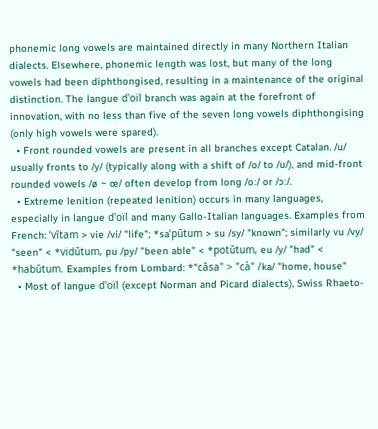phonemic long vowels are maintained directly in many Northern Italian dialects. Elsewhere, phonemic length was lost, but many of the long vowels had been diphthongised, resulting in a maintenance of the original distinction. The langue d'oïl branch was again at the forefront of innovation, with no less than five of the seven long vowels diphthongising (only high vowels were spared).
  • Front rounded vowels are present in all branches except Catalan. /u/ usually fronts to /y/ (typically along with a shift of /o/ to /u/), and mid-front rounded vowels /ø ~ œ/ often develop from long /oː/ or /ɔː/.
  • Extreme lenition (repeated lenition) occurs in many languages, especially in langue d'oïl and many Gallo-Italian languages. Examples from French: ˈvītam > vie /vi/ "life"; *saˈpūtum > su /sy/ "known"; similarly vu /vy/ "seen" < *vidūtum, pu /py/ "been able" < *potūtum, eu /y/ "had" < *habūtum. Examples from Lombard: *"căsa" > "cà" /ka/ "home, house"
  • Most of langue d'oïl (except Norman and Picard dialects), Swiss Rhaeto-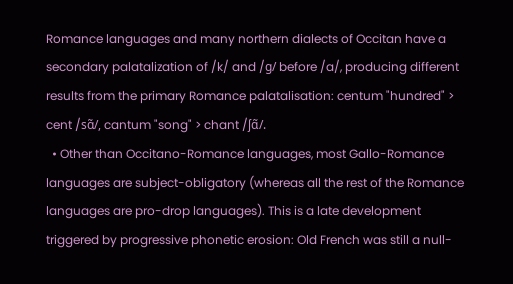Romance languages and many northern dialects of Occitan have a secondary palatalization of /k/ and /ɡ/ before /a/, producing different results from the primary Romance palatalisation: centum "hundred" > cent /sɑ̃/, cantum "song" > chant /ʃɑ̃/.
  • Other than Occitano-Romance languages, most Gallo-Romance languages are subject-obligatory (whereas all the rest of the Romance languages are pro-drop languages). This is a late development triggered by progressive phonetic erosion: Old French was still a null-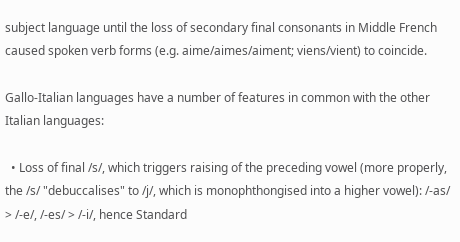subject language until the loss of secondary final consonants in Middle French caused spoken verb forms (e.g. aime/aimes/aiment; viens/vient) to coincide.

Gallo-Italian languages have a number of features in common with the other Italian languages:

  • Loss of final /s/, which triggers raising of the preceding vowel (more properly, the /s/ "debuccalises" to /j/, which is monophthongised into a higher vowel): /-as/ > /-e/, /-es/ > /-i/, hence Standard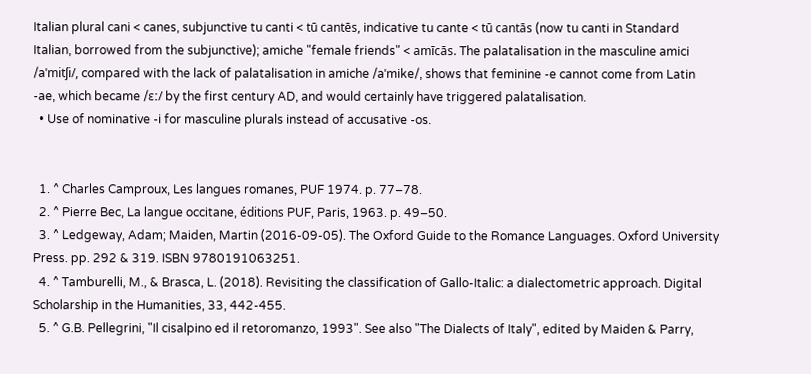Italian plural cani < canes, subjunctive tu canti < tū cantēs, indicative tu cante < tū cantās (now tu canti in Standard Italian, borrowed from the subjunctive); amiche "female friends" < amīcās. The palatalisation in the masculine amici /aˈmitʃi/, compared with the lack of palatalisation in amiche /aˈmike/, shows that feminine -e cannot come from Latin -ae, which became /ɛː/ by the first century AD, and would certainly have triggered palatalisation.
  • Use of nominative -i for masculine plurals instead of accusative -os.


  1. ^ Charles Camproux, Les langues romanes, PUF 1974. p. 77–78.
  2. ^ Pierre Bec, La langue occitane, éditions PUF, Paris, 1963. p. 49–50.
  3. ^ Ledgeway, Adam; Maiden, Martin (2016-09-05). The Oxford Guide to the Romance Languages. Oxford University Press. pp. 292 & 319. ISBN 9780191063251.
  4. ^ Tamburelli, M., & Brasca, L. (2018). Revisiting the classification of Gallo-Italic: a dialectometric approach. Digital Scholarship in the Humanities, 33, 442-455.
  5. ^ G.B. Pellegrini, "Il cisalpino ed il retoromanzo, 1993". See also "The Dialects of Italy", edited by Maiden & Parry,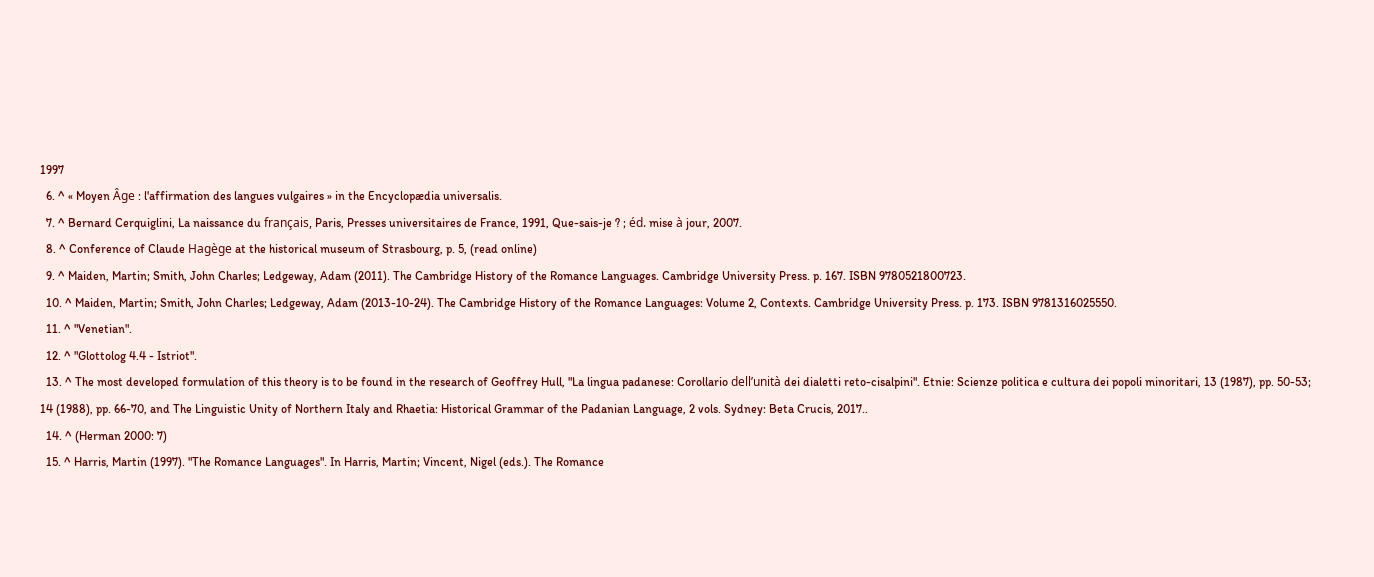1997
  6. ^ « Moyen Âge : l'affirmation des langues vulgaires » in the Encyclopædia universalis.
  7. ^ Bernard Cerquiglini, La naissance du français, Paris, Presses universitaires de France, 1991, Que-sais-je ? ; éd. mise à jour, 2007.
  8. ^ Conference of Claude Hagège at the historical museum of Strasbourg, p. 5, (read online)
  9. ^ Maiden, Martin; Smith, John Charles; Ledgeway, Adam (2011). The Cambridge History of the Romance Languages. Cambridge University Press. p. 167. ISBN 9780521800723.
  10. ^ Maiden, Martin; Smith, John Charles; Ledgeway, Adam (2013-10-24). The Cambridge History of the Romance Languages: Volume 2, Contexts. Cambridge University Press. p. 173. ISBN 9781316025550.
  11. ^ "Venetian".
  12. ^ "Glottolog 4.4 - Istriot".
  13. ^ The most developed formulation of this theory is to be found in the research of Geoffrey Hull, "La lingua padanese: Corollario dell’unità dei dialetti reto-cisalpini". Etnie: Scienze politica e cultura dei popoli minoritari, 13 (1987), pp. 50-53; 14 (1988), pp. 66-70, and The Linguistic Unity of Northern Italy and Rhaetia: Historical Grammar of the Padanian Language, 2 vols. Sydney: Beta Crucis, 2017..
  14. ^ (Herman 2000: 7)
  15. ^ Harris, Martin (1997). "The Romance Languages". In Harris, Martin; Vincent, Nigel (eds.). The Romance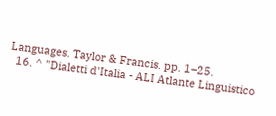Languages. Taylor & Francis. pp. 1–25.
  16. ^ "Dialetti d'Italia - ALI Atlante Linguistico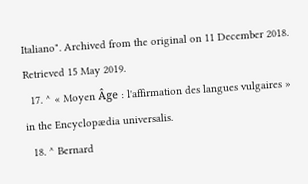Italiano". Archived from the original on 11 December 2018. Retrieved 15 May 2019.
  17. ^ « Moyen Âge : l'affirmation des langues vulgaires » in the Encyclopædia universalis.
  18. ^ Bernard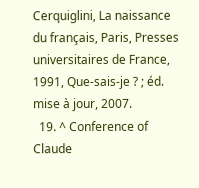Cerquiglini, La naissance du français, Paris, Presses universitaires de France, 1991, Que-sais-je ? ; éd. mise à jour, 2007.
  19. ^ Conference of Claude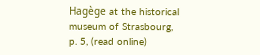Hagège at the historical museum of Strasbourg, p. 5, (read online)